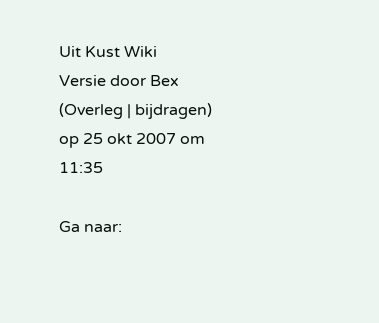Uit Kust Wiki
Versie door Bex (Overleg | bijdragen) op 25 okt 2007 om 11:35

Ga naar: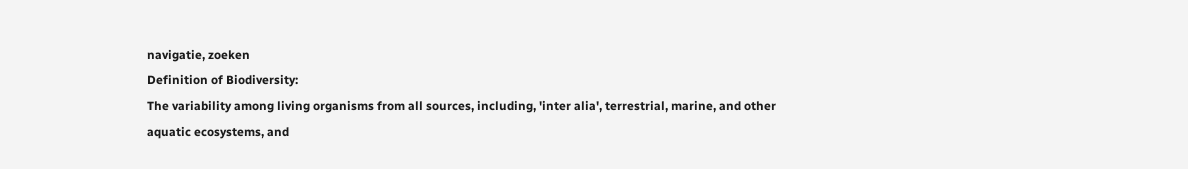navigatie, zoeken
Definition of Biodiversity:
The variability among living organisms from all sources, including, 'inter alia', terrestrial, marine, and other aquatic ecosystems, and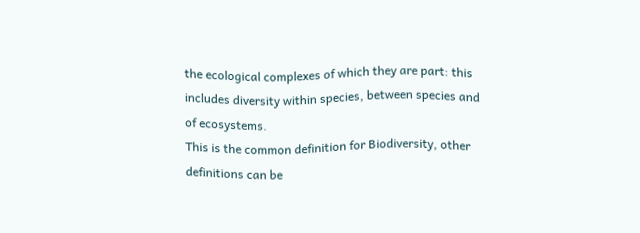the ecological complexes of which they are part: this includes diversity within species, between species and of ecosystems.
This is the common definition for Biodiversity, other definitions can be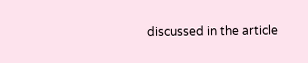discussed in the article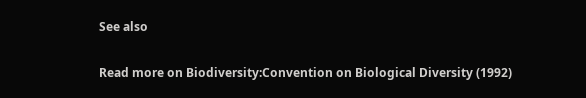See also

Read more on Biodiversity:Convention on Biological Diversity (1992)